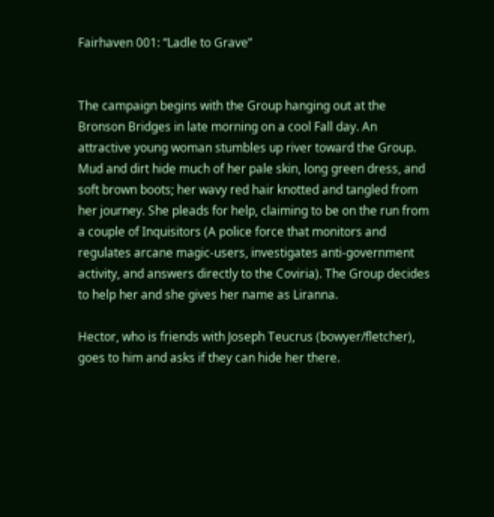Fairhaven 001: “Ladle to Grave”


The campaign begins with the Group hanging out at the Bronson Bridges in late morning on a cool Fall day. An attractive young woman stumbles up river toward the Group. Mud and dirt hide much of her pale skin, long green dress, and soft brown boots; her wavy red hair knotted and tangled from her journey. She pleads for help, claiming to be on the run from a couple of Inquisitors (A police force that monitors and regulates arcane magic-users, investigates anti-government activity, and answers directly to the Coviria). The Group decides to help her and she gives her name as Liranna.

Hector, who is friends with Joseph Teucrus (bowyer/fletcher), goes to him and asks if they can hide her there.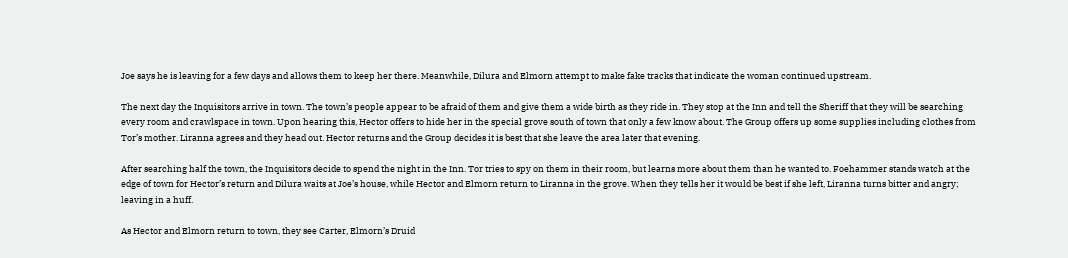Joe says he is leaving for a few days and allows them to keep her there. Meanwhile, Dilura and Elmorn attempt to make fake tracks that indicate the woman continued upstream.

The next day the Inquisitors arrive in town. The town’s people appear to be afraid of them and give them a wide birth as they ride in. They stop at the Inn and tell the Sheriff that they will be searching every room and crawlspace in town. Upon hearing this, Hector offers to hide her in the special grove south of town that only a few know about. The Group offers up some supplies including clothes from Tor’s mother. Liranna agrees and they head out. Hector returns and the Group decides it is best that she leave the area later that evening.

After searching half the town, the Inquisitors decide to spend the night in the Inn. Tor tries to spy on them in their room, but learns more about them than he wanted to. Foehammer stands watch at the edge of town for Hector’s return and Dilura waits at Joe’s house, while Hector and Elmorn return to Liranna in the grove. When they tells her it would be best if she left, Liranna turns bitter and angry; leaving in a huff.

As Hector and Elmorn return to town, they see Carter, Elmorn’s Druid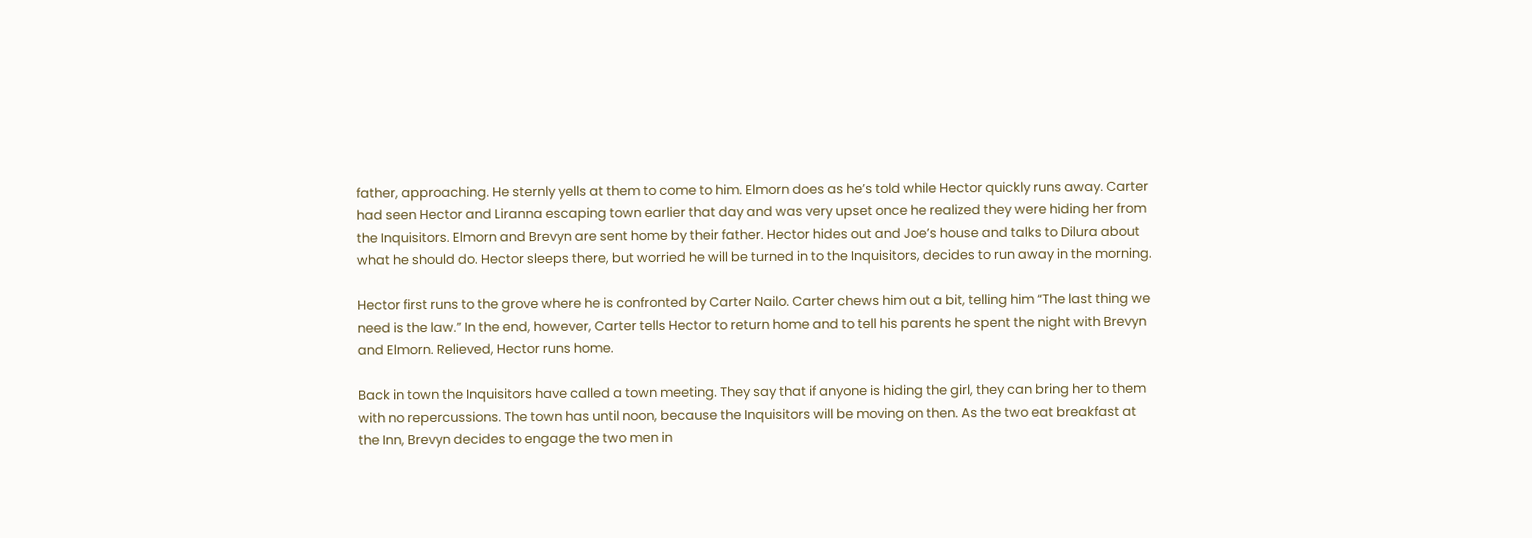father, approaching. He sternly yells at them to come to him. Elmorn does as he’s told while Hector quickly runs away. Carter had seen Hector and Liranna escaping town earlier that day and was very upset once he realized they were hiding her from the Inquisitors. Elmorn and Brevyn are sent home by their father. Hector hides out and Joe’s house and talks to Dilura about what he should do. Hector sleeps there, but worried he will be turned in to the Inquisitors, decides to run away in the morning.

Hector first runs to the grove where he is confronted by Carter Nailo. Carter chews him out a bit, telling him “The last thing we need is the law.” In the end, however, Carter tells Hector to return home and to tell his parents he spent the night with Brevyn and Elmorn. Relieved, Hector runs home.

Back in town the Inquisitors have called a town meeting. They say that if anyone is hiding the girl, they can bring her to them with no repercussions. The town has until noon, because the Inquisitors will be moving on then. As the two eat breakfast at the Inn, Brevyn decides to engage the two men in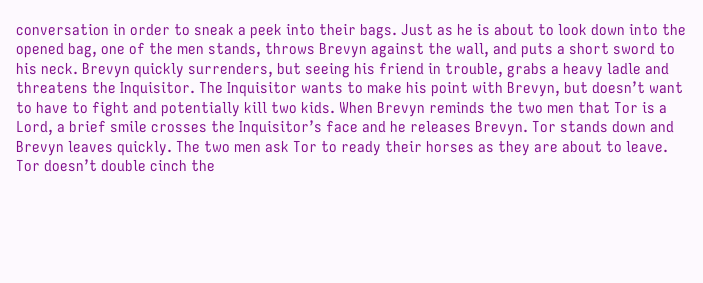conversation in order to sneak a peek into their bags. Just as he is about to look down into the opened bag, one of the men stands, throws Brevyn against the wall, and puts a short sword to his neck. Brevyn quickly surrenders, but seeing his friend in trouble, grabs a heavy ladle and threatens the Inquisitor. The Inquisitor wants to make his point with Brevyn, but doesn’t want to have to fight and potentially kill two kids. When Brevyn reminds the two men that Tor is a Lord, a brief smile crosses the Inquisitor’s face and he releases Brevyn. Tor stands down and Brevyn leaves quickly. The two men ask Tor to ready their horses as they are about to leave. Tor doesn’t double cinch the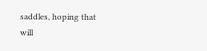saddles, hoping that will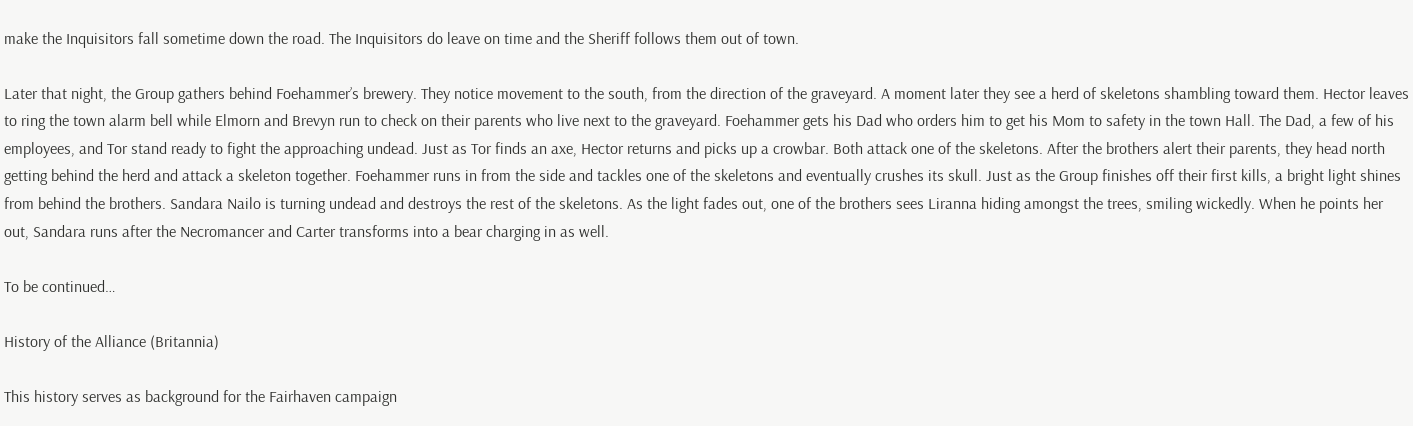make the Inquisitors fall sometime down the road. The Inquisitors do leave on time and the Sheriff follows them out of town.

Later that night, the Group gathers behind Foehammer’s brewery. They notice movement to the south, from the direction of the graveyard. A moment later they see a herd of skeletons shambling toward them. Hector leaves to ring the town alarm bell while Elmorn and Brevyn run to check on their parents who live next to the graveyard. Foehammer gets his Dad who orders him to get his Mom to safety in the town Hall. The Dad, a few of his employees, and Tor stand ready to fight the approaching undead. Just as Tor finds an axe, Hector returns and picks up a crowbar. Both attack one of the skeletons. After the brothers alert their parents, they head north getting behind the herd and attack a skeleton together. Foehammer runs in from the side and tackles one of the skeletons and eventually crushes its skull. Just as the Group finishes off their first kills, a bright light shines from behind the brothers. Sandara Nailo is turning undead and destroys the rest of the skeletons. As the light fades out, one of the brothers sees Liranna hiding amongst the trees, smiling wickedly. When he points her out, Sandara runs after the Necromancer and Carter transforms into a bear charging in as well.

To be continued…

History of the Alliance (Britannia)

This history serves as background for the Fairhaven campaign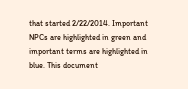that started 2/22/2014. Important NPCs are highlighted in green and important terms are highlighted in blue. This document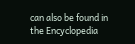can also be found in the Encyclopedia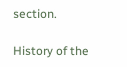section.

History of the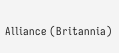Alliance (Britannia)